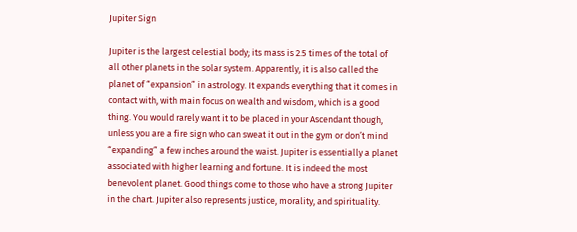Jupiter Sign

Jupiter is the largest celestial body; its mass is 2.5 times of the total of all other planets in the solar system. Apparently, it is also called the planet of “expansion” in astrology. It expands everything that it comes in contact with, with main focus on wealth and wisdom, which is a good thing. You would rarely want it to be placed in your Ascendant though, unless you are a fire sign who can sweat it out in the gym or don’t mind “expanding” a few inches around the waist. Jupiter is essentially a planet associated with higher learning and fortune. It is indeed the most benevolent planet. Good things come to those who have a strong Jupiter in the chart. Jupiter also represents justice, morality, and spirituality.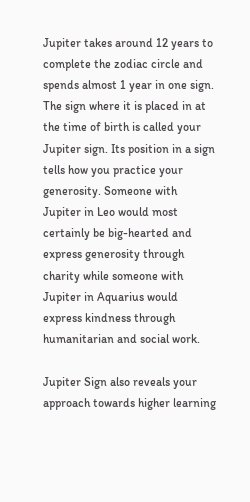Jupiter takes around 12 years to complete the zodiac circle and spends almost 1 year in one sign. The sign where it is placed in at the time of birth is called your Jupiter sign. Its position in a sign tells how you practice your generosity. Someone with Jupiter in Leo would most certainly be big-hearted and express generosity through charity while someone with Jupiter in Aquarius would express kindness through humanitarian and social work.

Jupiter Sign also reveals your approach towards higher learning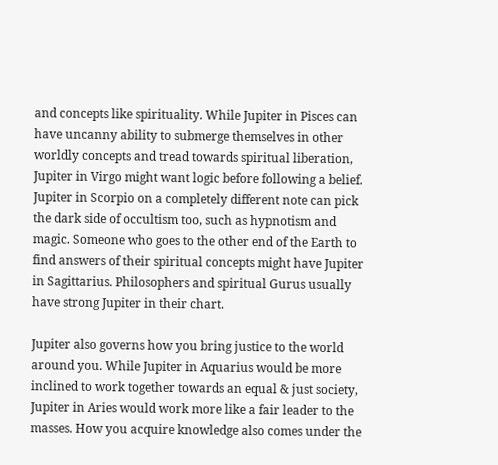and concepts like spirituality. While Jupiter in Pisces can have uncanny ability to submerge themselves in other worldly concepts and tread towards spiritual liberation, Jupiter in Virgo might want logic before following a belief. Jupiter in Scorpio on a completely different note can pick the dark side of occultism too, such as hypnotism and magic. Someone who goes to the other end of the Earth to find answers of their spiritual concepts might have Jupiter in Sagittarius. Philosophers and spiritual Gurus usually have strong Jupiter in their chart.

Jupiter also governs how you bring justice to the world around you. While Jupiter in Aquarius would be more inclined to work together towards an equal & just society, Jupiter in Aries would work more like a fair leader to the masses. How you acquire knowledge also comes under the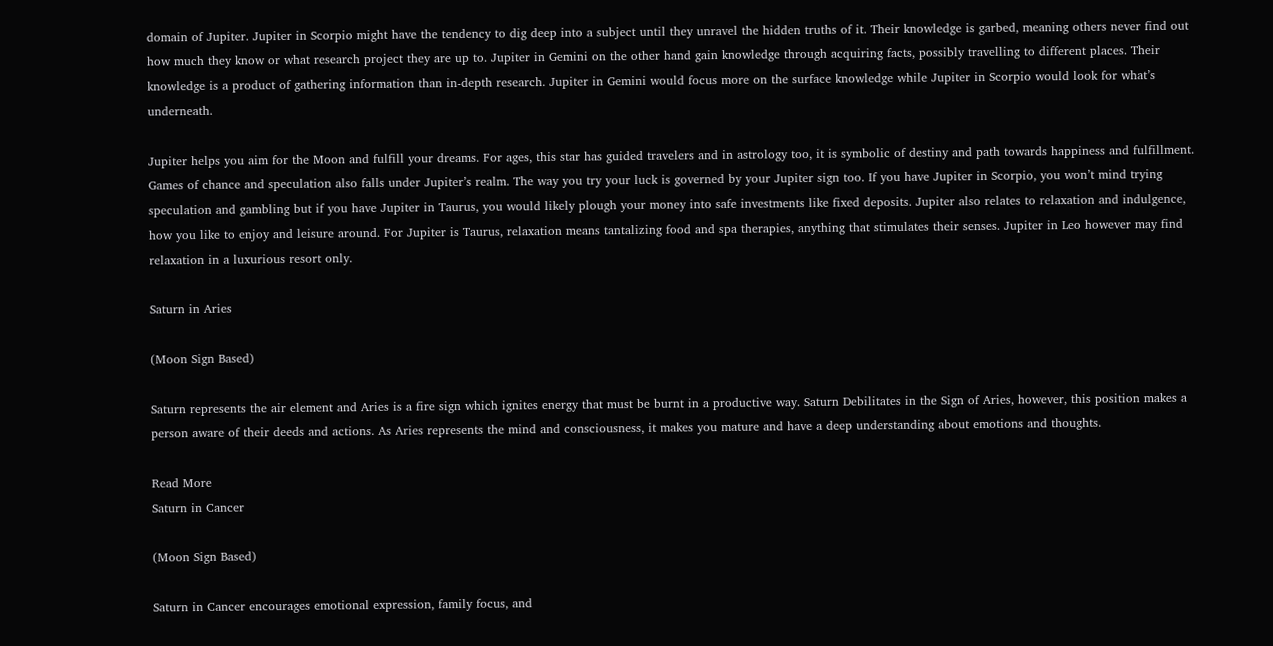domain of Jupiter. Jupiter in Scorpio might have the tendency to dig deep into a subject until they unravel the hidden truths of it. Their knowledge is garbed, meaning others never find out how much they know or what research project they are up to. Jupiter in Gemini on the other hand gain knowledge through acquiring facts, possibly travelling to different places. Their knowledge is a product of gathering information than in-depth research. Jupiter in Gemini would focus more on the surface knowledge while Jupiter in Scorpio would look for what’s underneath.

Jupiter helps you aim for the Moon and fulfill your dreams. For ages, this star has guided travelers and in astrology too, it is symbolic of destiny and path towards happiness and fulfillment. Games of chance and speculation also falls under Jupiter’s realm. The way you try your luck is governed by your Jupiter sign too. If you have Jupiter in Scorpio, you won’t mind trying speculation and gambling but if you have Jupiter in Taurus, you would likely plough your money into safe investments like fixed deposits. Jupiter also relates to relaxation and indulgence, how you like to enjoy and leisure around. For Jupiter is Taurus, relaxation means tantalizing food and spa therapies, anything that stimulates their senses. Jupiter in Leo however may find relaxation in a luxurious resort only.

Saturn in Aries

(Moon Sign Based)

Saturn represents the air element and Aries is a fire sign which ignites energy that must be burnt in a productive way. Saturn Debilitates in the Sign of Aries, however, this position makes a person aware of their deeds and actions. As Aries represents the mind and consciousness, it makes you mature and have a deep understanding about emotions and thoughts.

Read More
Saturn in Cancer

(Moon Sign Based)

Saturn in Cancer encourages emotional expression, family focus, and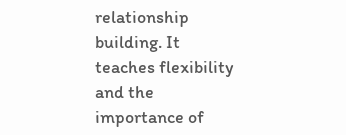relationship building. It teaches flexibility and the importance of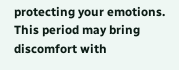protecting your emotions. This period may bring discomfort with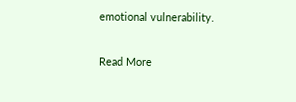emotional vulnerability.

Read More